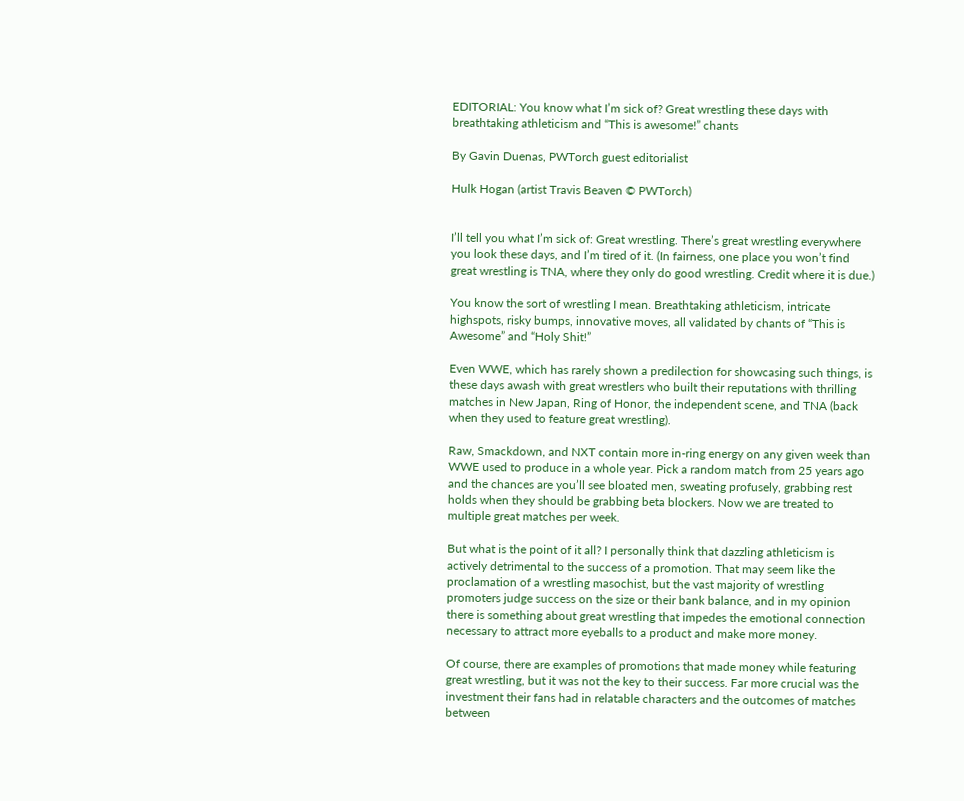EDITORIAL: You know what I’m sick of? Great wrestling these days with breathtaking athleticism and “This is awesome!” chants

By Gavin Duenas, PWTorch guest editorialist

Hulk Hogan (artist Travis Beaven © PWTorch)


I’ll tell you what I’m sick of: Great wrestling. There’s great wrestling everywhere you look these days, and I’m tired of it. (In fairness, one place you won’t find great wrestling is TNA, where they only do good wrestling. Credit where it is due.)

You know the sort of wrestling I mean. Breathtaking athleticism, intricate highspots, risky bumps, innovative moves, all validated by chants of “This is Awesome” and “Holy Shit!”

Even WWE, which has rarely shown a predilection for showcasing such things, is these days awash with great wrestlers who built their reputations with thrilling matches in New Japan, Ring of Honor, the independent scene, and TNA (back when they used to feature great wrestling).

Raw, Smackdown, and NXT contain more in-ring energy on any given week than WWE used to produce in a whole year. Pick a random match from 25 years ago and the chances are you’ll see bloated men, sweating profusely, grabbing rest holds when they should be grabbing beta blockers. Now we are treated to multiple great matches per week.

But what is the point of it all? I personally think that dazzling athleticism is actively detrimental to the success of a promotion. That may seem like the proclamation of a wrestling masochist, but the vast majority of wrestling promoters judge success on the size or their bank balance, and in my opinion there is something about great wrestling that impedes the emotional connection necessary to attract more eyeballs to a product and make more money.

Of course, there are examples of promotions that made money while featuring great wrestling, but it was not the key to their success. Far more crucial was the investment their fans had in relatable characters and the outcomes of matches between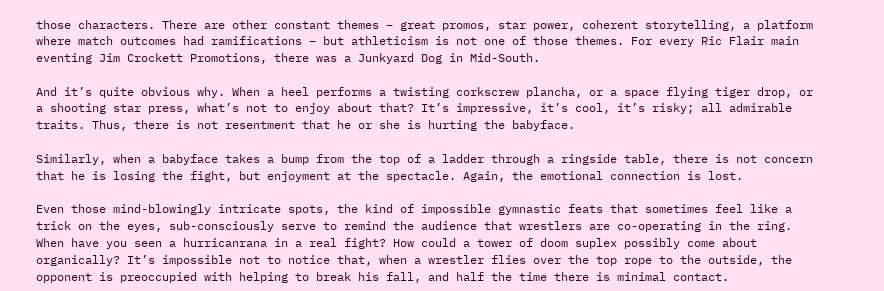those characters. There are other constant themes – great promos, star power, coherent storytelling, a platform where match outcomes had ramifications – but athleticism is not one of those themes. For every Ric Flair main eventing Jim Crockett Promotions, there was a Junkyard Dog in Mid-South.

And it’s quite obvious why. When a heel performs a twisting corkscrew plancha, or a space flying tiger drop, or a shooting star press, what’s not to enjoy about that? It’s impressive, it’s cool, it’s risky; all admirable traits. Thus, there is not resentment that he or she is hurting the babyface.

Similarly, when a babyface takes a bump from the top of a ladder through a ringside table, there is not concern that he is losing the fight, but enjoyment at the spectacle. Again, the emotional connection is lost.

Even those mind-blowingly intricate spots, the kind of impossible gymnastic feats that sometimes feel like a trick on the eyes, sub-consciously serve to remind the audience that wrestlers are co-operating in the ring. When have you seen a hurricanrana in a real fight? How could a tower of doom suplex possibly come about organically? It’s impossible not to notice that, when a wrestler flies over the top rope to the outside, the opponent is preoccupied with helping to break his fall, and half the time there is minimal contact.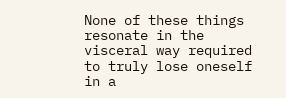None of these things resonate in the visceral way required to truly lose oneself in a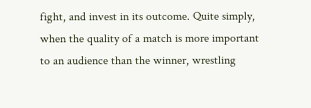fight, and invest in its outcome. Quite simply, when the quality of a match is more important to an audience than the winner, wrestling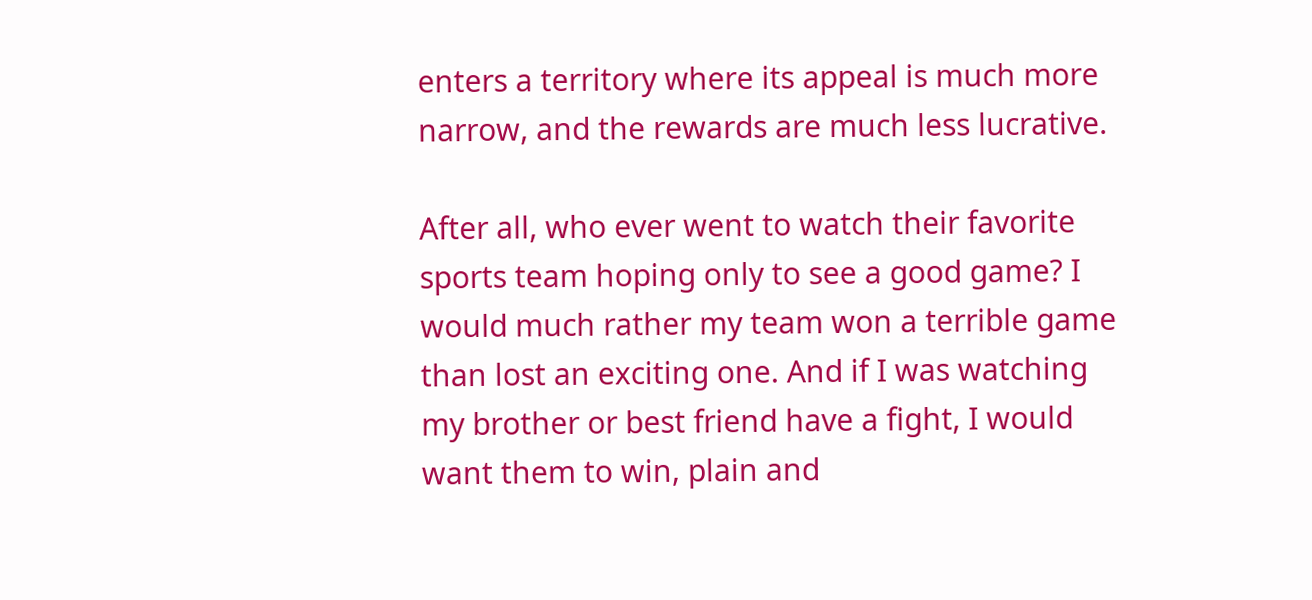enters a territory where its appeal is much more narrow, and the rewards are much less lucrative.

After all, who ever went to watch their favorite sports team hoping only to see a good game? I would much rather my team won a terrible game than lost an exciting one. And if I was watching my brother or best friend have a fight, I would want them to win, plain and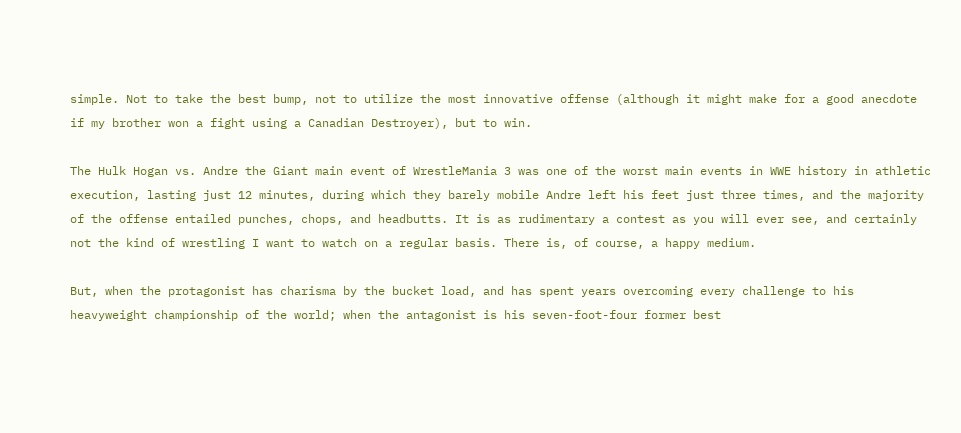simple. Not to take the best bump, not to utilize the most innovative offense (although it might make for a good anecdote if my brother won a fight using a Canadian Destroyer), but to win.

The Hulk Hogan vs. Andre the Giant main event of WrestleMania 3 was one of the worst main events in WWE history in athletic execution, lasting just 12 minutes, during which they barely mobile Andre left his feet just three times, and the majority of the offense entailed punches, chops, and headbutts. It is as rudimentary a contest as you will ever see, and certainly not the kind of wrestling I want to watch on a regular basis. There is, of course, a happy medium.

But, when the protagonist has charisma by the bucket load, and has spent years overcoming every challenge to his heavyweight championship of the world; when the antagonist is his seven-foot-four former best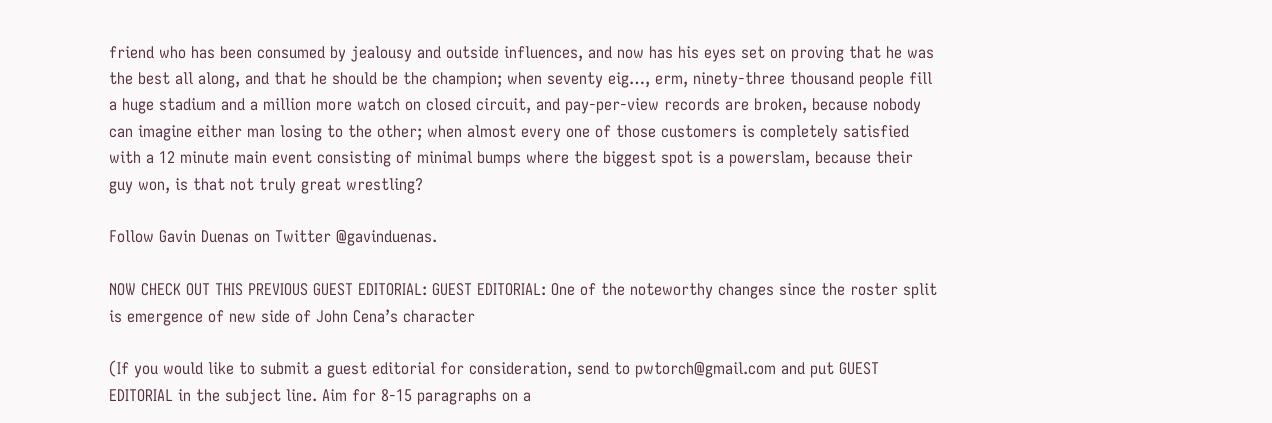friend who has been consumed by jealousy and outside influences, and now has his eyes set on proving that he was the best all along, and that he should be the champion; when seventy eig…, erm, ninety-three thousand people fill a huge stadium and a million more watch on closed circuit, and pay-per-view records are broken, because nobody can imagine either man losing to the other; when almost every one of those customers is completely satisfied with a 12 minute main event consisting of minimal bumps where the biggest spot is a powerslam, because their guy won, is that not truly great wrestling?

Follow Gavin Duenas on Twitter @gavinduenas.

NOW CHECK OUT THIS PREVIOUS GUEST EDITORIAL: GUEST EDITORIAL: One of the noteworthy changes since the roster split is emergence of new side of John Cena’s character

(If you would like to submit a guest editorial for consideration, send to pwtorch@gmail.com and put GUEST EDITORIAL in the subject line. Aim for 8-15 paragraphs on a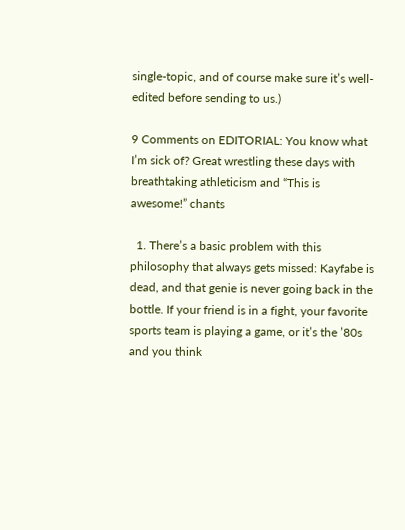single-topic, and of course make sure it’s well-edited before sending to us.)

9 Comments on EDITORIAL: You know what I’m sick of? Great wrestling these days with breathtaking athleticism and “This is awesome!” chants

  1. There’s a basic problem with this philosophy that always gets missed: Kayfabe is dead, and that genie is never going back in the bottle. If your friend is in a fight, your favorite sports team is playing a game, or it’s the ’80s and you think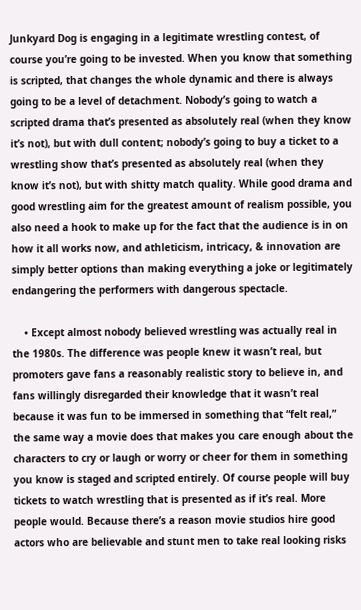Junkyard Dog is engaging in a legitimate wrestling contest, of course you’re going to be invested. When you know that something is scripted, that changes the whole dynamic and there is always going to be a level of detachment. Nobody’s going to watch a scripted drama that’s presented as absolutely real (when they know it’s not), but with dull content; nobody’s going to buy a ticket to a wrestling show that’s presented as absolutely real (when they know it’s not), but with shitty match quality. While good drama and good wrestling aim for the greatest amount of realism possible, you also need a hook to make up for the fact that the audience is in on how it all works now, and athleticism, intricacy, & innovation are simply better options than making everything a joke or legitimately endangering the performers with dangerous spectacle.

    • Except almost nobody believed wrestling was actually real in the 1980s. The difference was people knew it wasn’t real, but promoters gave fans a reasonably realistic story to believe in, and fans willingly disregarded their knowledge that it wasn’t real because it was fun to be immersed in something that “felt real,” the same way a movie does that makes you care enough about the characters to cry or laugh or worry or cheer for them in something you know is staged and scripted entirely. Of course people will buy tickets to watch wrestling that is presented as if it’s real. More people would. Because there’s a reason movie studios hire good actors who are believable and stunt men to take real looking risks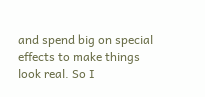and spend big on special effects to make things look real. So I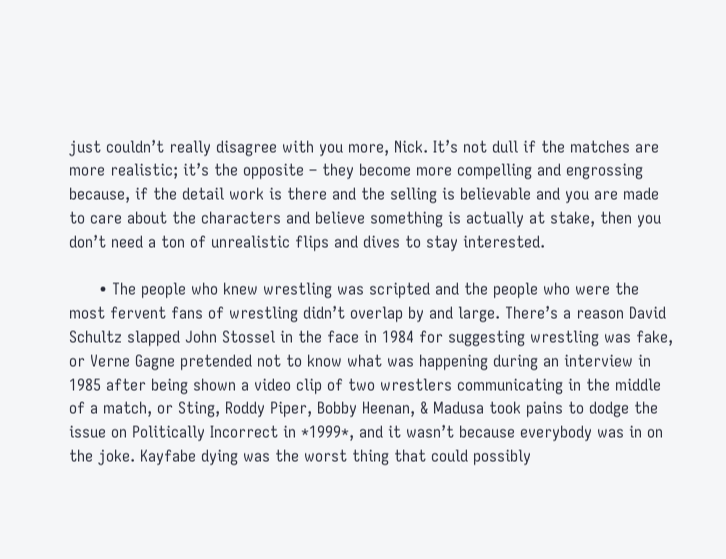just couldn’t really disagree with you more, Nick. It’s not dull if the matches are more realistic; it’s the opposite – they become more compelling and engrossing because, if the detail work is there and the selling is believable and you are made to care about the characters and believe something is actually at stake, then you don’t need a ton of unrealistic flips and dives to stay interested.

      • The people who knew wrestling was scripted and the people who were the most fervent fans of wrestling didn’t overlap by and large. There’s a reason David Schultz slapped John Stossel in the face in 1984 for suggesting wrestling was fake, or Verne Gagne pretended not to know what was happening during an interview in 1985 after being shown a video clip of two wrestlers communicating in the middle of a match, or Sting, Roddy Piper, Bobby Heenan, & Madusa took pains to dodge the issue on Politically Incorrect in *1999*, and it wasn’t because everybody was in on the joke. Kayfabe dying was the worst thing that could possibly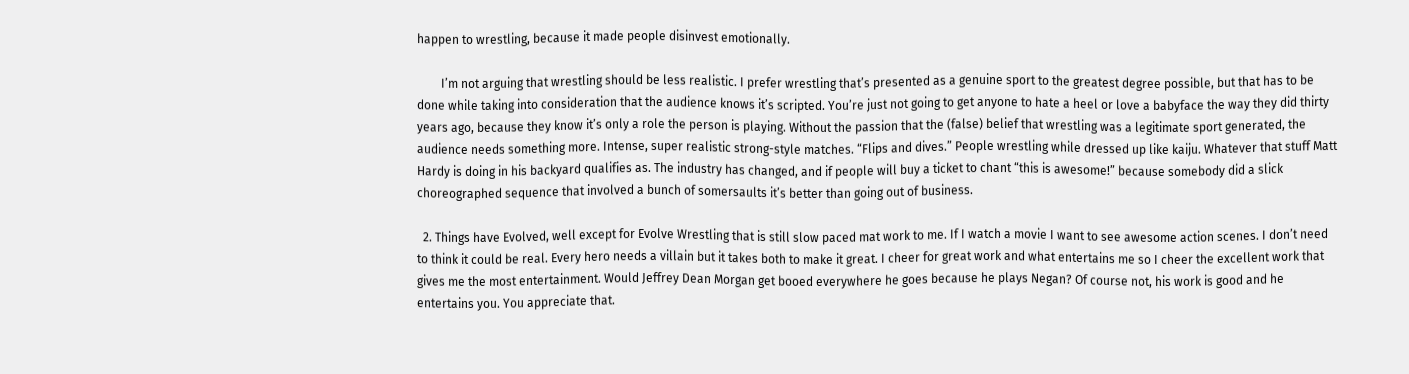happen to wrestling, because it made people disinvest emotionally.

        I’m not arguing that wrestling should be less realistic. I prefer wrestling that’s presented as a genuine sport to the greatest degree possible, but that has to be done while taking into consideration that the audience knows it’s scripted. You’re just not going to get anyone to hate a heel or love a babyface the way they did thirty years ago, because they know it’s only a role the person is playing. Without the passion that the (false) belief that wrestling was a legitimate sport generated, the audience needs something more. Intense, super realistic strong-style matches. “Flips and dives.” People wrestling while dressed up like kaiju. Whatever that stuff Matt Hardy is doing in his backyard qualifies as. The industry has changed, and if people will buy a ticket to chant “this is awesome!” because somebody did a slick choreographed sequence that involved a bunch of somersaults it’s better than going out of business.

  2. Things have Evolved, well except for Evolve Wrestling that is still slow paced mat work to me. If I watch a movie I want to see awesome action scenes. I don’t need to think it could be real. Every hero needs a villain but it takes both to make it great. I cheer for great work and what entertains me so I cheer the excellent work that gives me the most entertainment. Would Jeffrey Dean Morgan get booed everywhere he goes because he plays Negan? Of course not, his work is good and he entertains you. You appreciate that.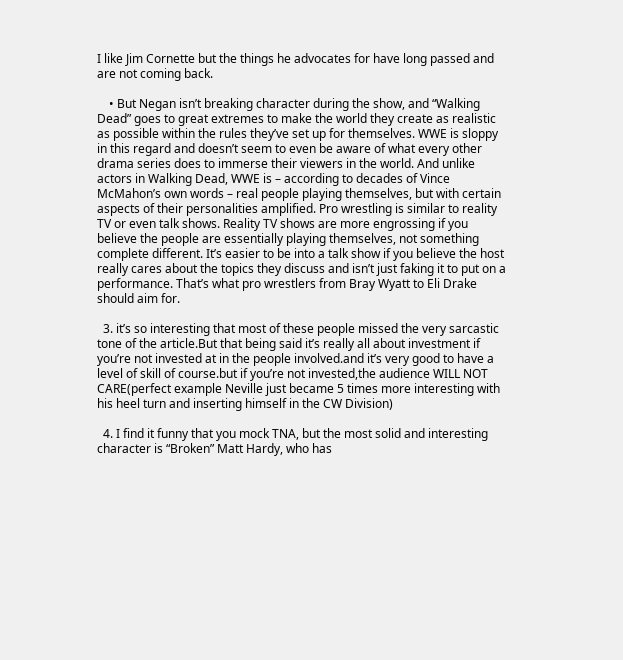I like Jim Cornette but the things he advocates for have long passed and are not coming back.

    • But Negan isn’t breaking character during the show, and “Walking Dead” goes to great extremes to make the world they create as realistic as possible within the rules they’ve set up for themselves. WWE is sloppy in this regard and doesn’t seem to even be aware of what every other drama series does to immerse their viewers in the world. And unlike actors in Walking Dead, WWE is – according to decades of Vince McMahon’s own words – real people playing themselves, but with certain aspects of their personalities amplified. Pro wrestling is similar to reality TV or even talk shows. Reality TV shows are more engrossing if you believe the people are essentially playing themselves, not something complete different. It’s easier to be into a talk show if you believe the host really cares about the topics they discuss and isn’t just faking it to put on a performance. That’s what pro wrestlers from Bray Wyatt to Eli Drake should aim for.

  3. it’s so interesting that most of these people missed the very sarcastic tone of the article.But that being said it’s really all about investment if you’re not invested at in the people involved.and it’s very good to have a level of skill of course.but if you’re not invested,the audience WILL NOT CARE(perfect example Neville just became 5 times more interesting with his heel turn and inserting himself in the CW Division)

  4. I find it funny that you mock TNA, but the most solid and interesting character is “Broken” Matt Hardy, who has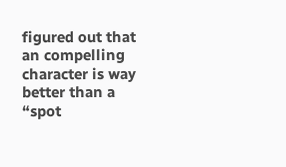figured out that an compelling character is way better than a “spot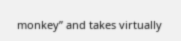monkey” and takes virtually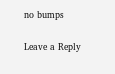no bumps

Leave a Reply